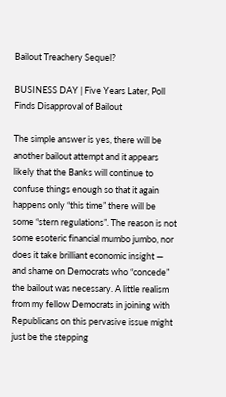Bailout Treachery Sequel?

BUSINESS DAY | Five Years Later, Poll Finds Disapproval of Bailout

The simple answer is yes, there will be another bailout attempt and it appears likely that the Banks will continue to confuse things enough so that it again happens only “this time” there will be some “stern regulations”. The reason is not some esoteric financial mumbo jumbo, nor does it take brilliant economic insight — and shame on Democrats who “concede” the bailout was necessary. A little realism from my fellow Democrats in joining with Republicans on this pervasive issue might just be the stepping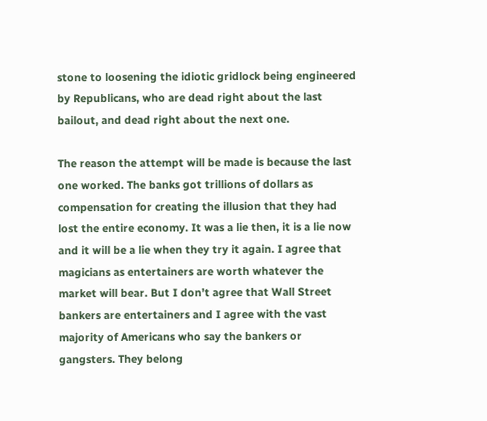stone to loosening the idiotic gridlock being engineered by Republicans, who are dead right about the last bailout, and dead right about the next one.

The reason the attempt will be made is because the last one worked. The banks got trillions of dollars as compensation for creating the illusion that they had lost the entire economy. It was a lie then, it is a lie now and it will be a lie when they try it again. I agree that magicians as entertainers are worth whatever the market will bear. But I don’t agree that Wall Street bankers are entertainers and I agree with the vast majority of Americans who say the bankers or gangsters. They belong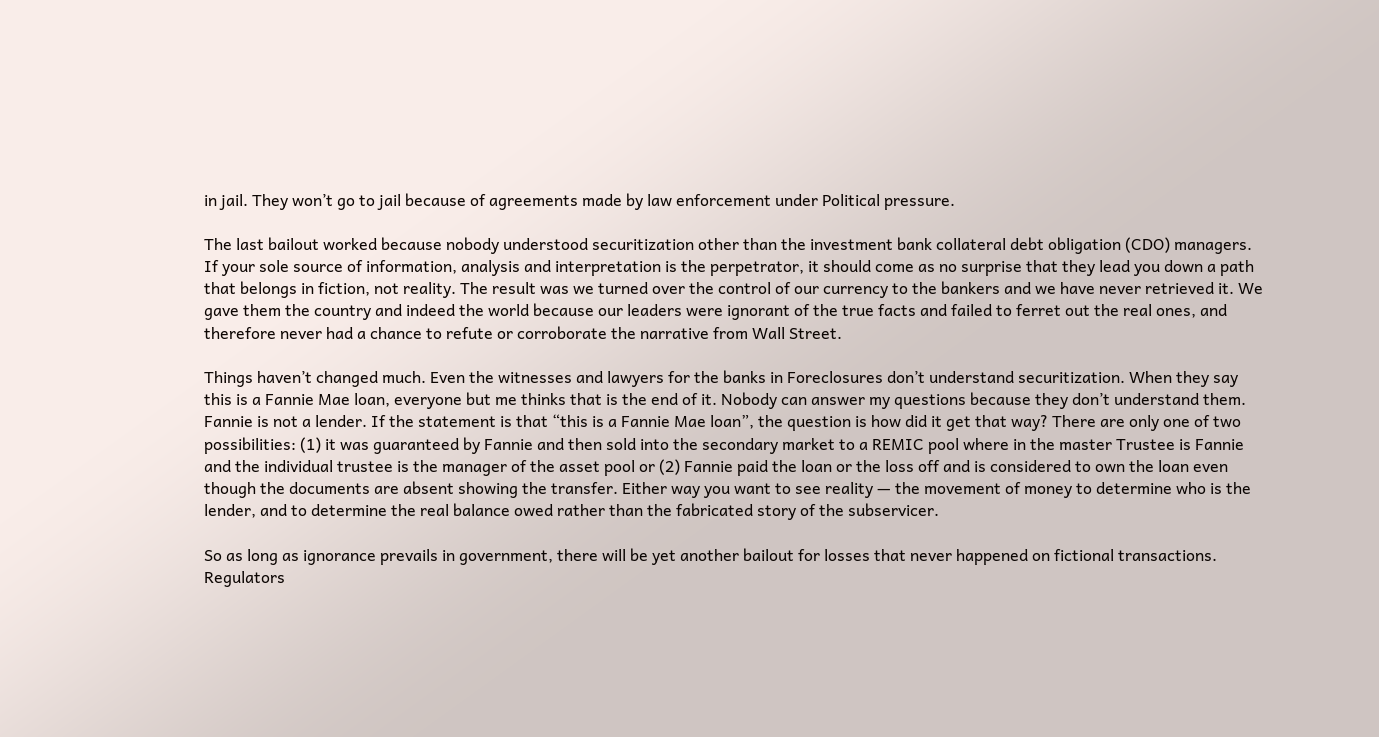in jail. They won’t go to jail because of agreements made by law enforcement under Political pressure.

The last bailout worked because nobody understood securitization other than the investment bank collateral debt obligation (CDO) managers. If your sole source of information, analysis and interpretation is the perpetrator, it should come as no surprise that they lead you down a path that belongs in fiction, not reality. The result was we turned over the control of our currency to the bankers and we have never retrieved it. We gave them the country and indeed the world because our leaders were ignorant of the true facts and failed to ferret out the real ones, and therefore never had a chance to refute or corroborate the narrative from Wall Street.

Things haven’t changed much. Even the witnesses and lawyers for the banks in Foreclosures don’t understand securitization. When they say this is a Fannie Mae loan, everyone but me thinks that is the end of it. Nobody can answer my questions because they don’t understand them. Fannie is not a lender. If the statement is that “this is a Fannie Mae loan”, the question is how did it get that way? There are only one of two possibilities: (1) it was guaranteed by Fannie and then sold into the secondary market to a REMIC pool where in the master Trustee is Fannie and the individual trustee is the manager of the asset pool or (2) Fannie paid the loan or the loss off and is considered to own the loan even though the documents are absent showing the transfer. Either way you want to see reality — the movement of money to determine who is the lender, and to determine the real balance owed rather than the fabricated story of the subservicer.

So as long as ignorance prevails in government, there will be yet another bailout for losses that never happened on fictional transactions. Regulators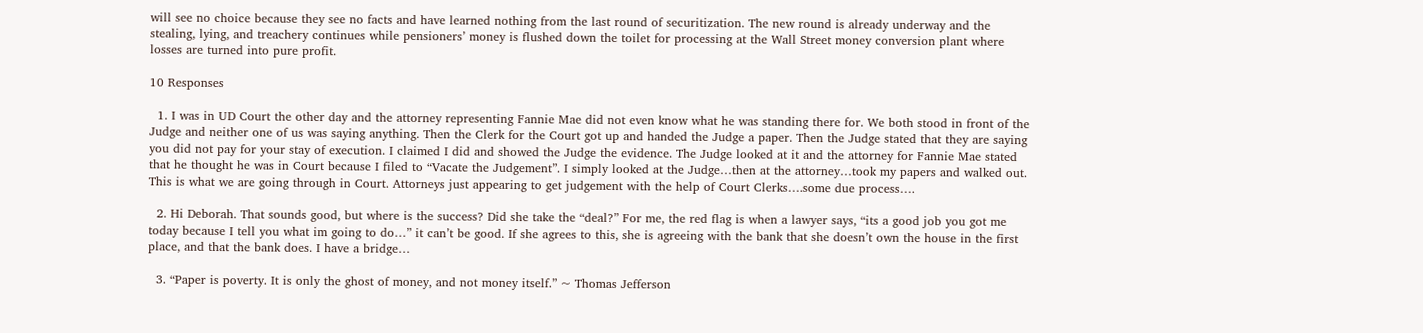will see no choice because they see no facts and have learned nothing from the last round of securitization. The new round is already underway and the stealing, lying, and treachery continues while pensioners’ money is flushed down the toilet for processing at the Wall Street money conversion plant where losses are turned into pure profit.

10 Responses

  1. I was in UD Court the other day and the attorney representing Fannie Mae did not even know what he was standing there for. We both stood in front of the Judge and neither one of us was saying anything. Then the Clerk for the Court got up and handed the Judge a paper. Then the Judge stated that they are saying you did not pay for your stay of execution. I claimed I did and showed the Judge the evidence. The Judge looked at it and the attorney for Fannie Mae stated that he thought he was in Court because I filed to “Vacate the Judgement”. I simply looked at the Judge…then at the attorney…took my papers and walked out. This is what we are going through in Court. Attorneys just appearing to get judgement with the help of Court Clerks….some due process….

  2. Hi Deborah. That sounds good, but where is the success? Did she take the “deal?” For me, the red flag is when a lawyer says, “its a good job you got me today because I tell you what im going to do…” it can’t be good. If she agrees to this, she is agreeing with the bank that she doesn’t own the house in the first place, and that the bank does. I have a bridge…

  3. “Paper is poverty. It is only the ghost of money, and not money itself.” ~ Thomas Jefferson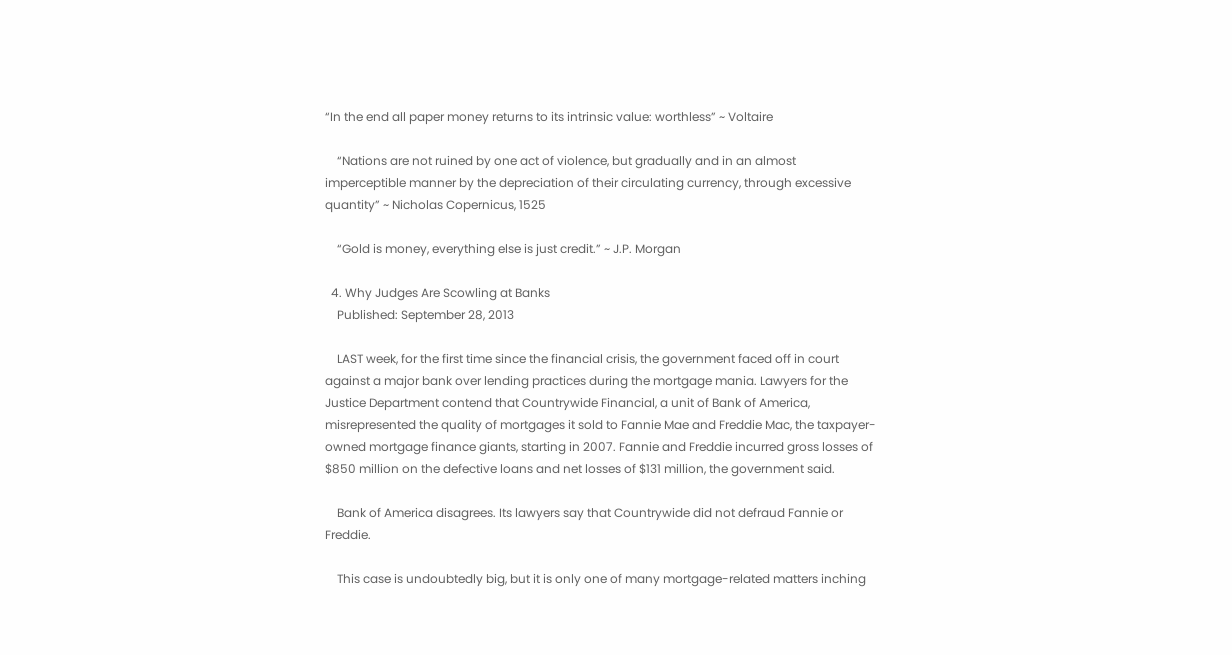“In the end all paper money returns to its intrinsic value: worthless” ~ Voltaire

    “Nations are not ruined by one act of violence, but gradually and in an almost imperceptible manner by the depreciation of their circulating currency, through excessive quantity” ~ Nicholas Copernicus, 1525

    “Gold is money, everything else is just credit.” ~ J.P. Morgan

  4. Why Judges Are Scowling at Banks
    Published: September 28, 2013

    LAST week, for the first time since the financial crisis, the government faced off in court against a major bank over lending practices during the mortgage mania. Lawyers for the Justice Department contend that Countrywide Financial, a unit of Bank of America, misrepresented the quality of mortgages it sold to Fannie Mae and Freddie Mac, the taxpayer-owned mortgage finance giants, starting in 2007. Fannie and Freddie incurred gross losses of $850 million on the defective loans and net losses of $131 million, the government said.

    Bank of America disagrees. Its lawyers say that Countrywide did not defraud Fannie or Freddie.

    This case is undoubtedly big, but it is only one of many mortgage-related matters inching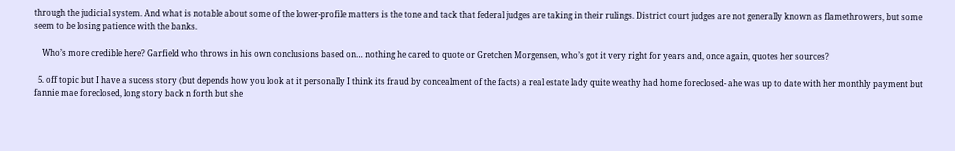through the judicial system. And what is notable about some of the lower-profile matters is the tone and tack that federal judges are taking in their rulings. District court judges are not generally known as flamethrowers, but some seem to be losing patience with the banks.

    Who’s more credible here? Garfield who throws in his own conclusions based on… nothing he cared to quote or Gretchen Morgensen, who’s got it very right for years and, once again, quotes her sources?

  5. off topic but I have a sucess story (but depends how you look at it personally I think its fraud by concealment of the facts) a real estate lady quite weathy had home foreclosed- ahe was up to date with her monthly payment but fannie mae foreclosed, long story back n forth but she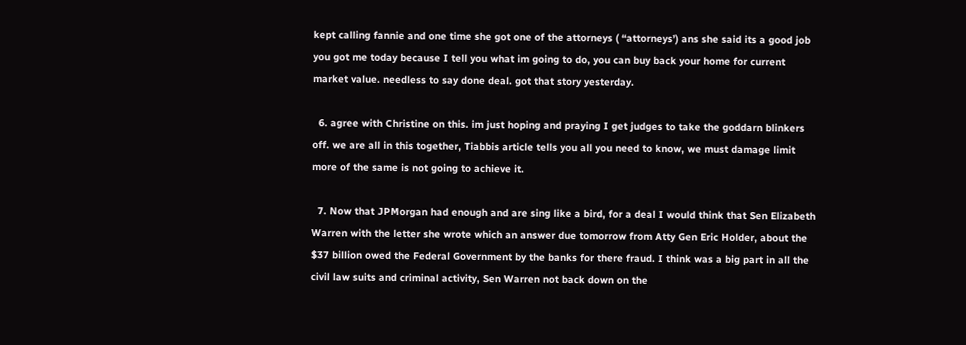kept calling fannie and one time she got one of the attorneys ( “attorneys’) ans she said its a good job you got me today because I tell you what im going to do, you can buy back your home for current market value. needless to say done deal. got that story yesterday.

  6. agree with Christine on this. im just hoping and praying I get judges to take the goddarn blinkers off. we are all in this together, Tiabbis article tells you all you need to know, we must damage limit more of the same is not going to achieve it.

  7. Now that JPMorgan had enough and are sing like a bird, for a deal I would think that Sen Elizabeth Warren with the letter she wrote which an answer due tomorrow from Atty Gen Eric Holder, about the $37 billion owed the Federal Government by the banks for there fraud. I think was a big part in all the civil law suits and criminal activity, Sen Warren not back down on the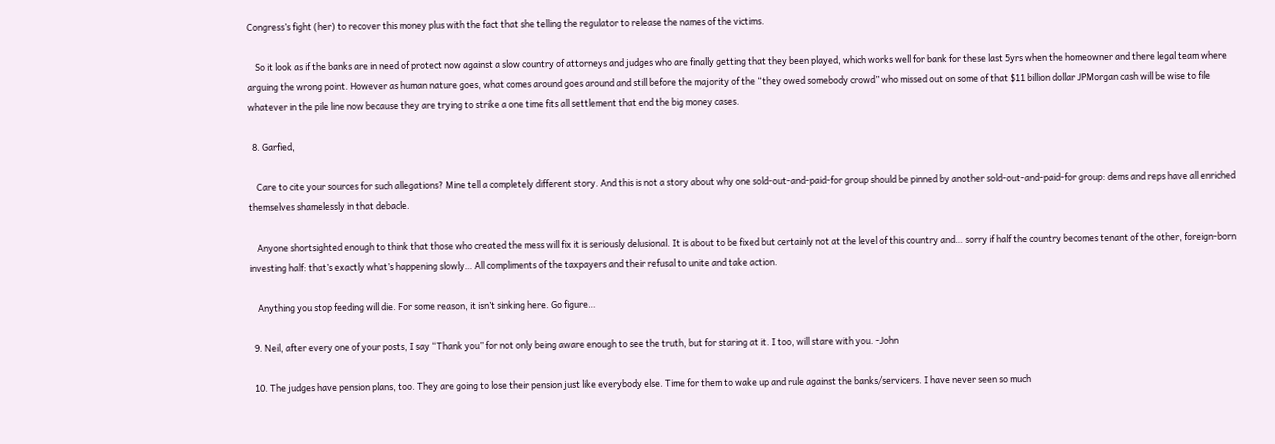Congress’s fight (her) to recover this money plus with the fact that she telling the regulator to release the names of the victims.

    So it look as if the banks are in need of protect now against a slow country of attorneys and judges who are finally getting that they been played, which works well for bank for these last 5yrs when the homeowner and there legal team where arguing the wrong point. However as human nature goes, what comes around goes around and still before the majority of the “they owed somebody crowd” who missed out on some of that $11 billion dollar JPMorgan cash will be wise to file whatever in the pile line now because they are trying to strike a one time fits all settlement that end the big money cases.

  8. Garfied,

    Care to cite your sources for such allegations? Mine tell a completely different story. And this is not a story about why one sold-out-and-paid-for group should be pinned by another sold-out-and-paid-for group: dems and reps have all enriched themselves shamelessly in that debacle.

    Anyone shortsighted enough to think that those who created the mess will fix it is seriously delusional. It is about to be fixed but certainly not at the level of this country and… sorry if half the country becomes tenant of the other, foreign-born investing half: that’s exactly what’s happening slowly… All compliments of the taxpayers and their refusal to unite and take action.

    Anything you stop feeding will die. For some reason, it isn’t sinking here. Go figure…

  9. Neil, after every one of your posts, I say “Thank you” for not only being aware enough to see the truth, but for staring at it. I too, will stare with you. -John

  10. The judges have pension plans, too. They are going to lose their pension just like everybody else. Time for them to wake up and rule against the banks/servicers. I have never seen so much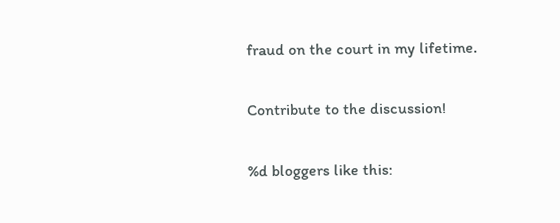fraud on the court in my lifetime.

Contribute to the discussion!

%d bloggers like this: